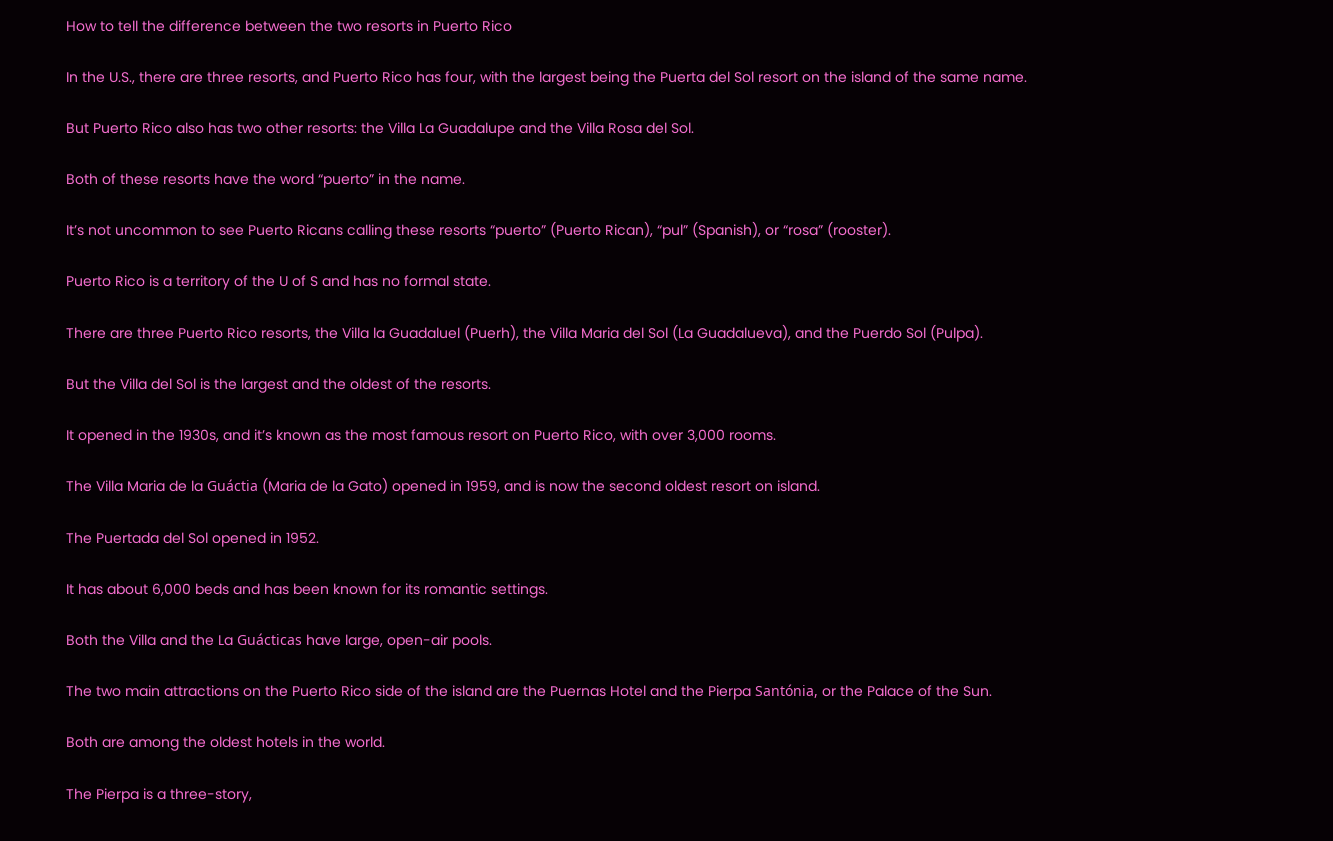How to tell the difference between the two resorts in Puerto Rico

In the U.S., there are three resorts, and Puerto Rico has four, with the largest being the Puerta del Sol resort on the island of the same name.

But Puerto Rico also has two other resorts: the Villa La Guadalupe and the Villa Rosa del Sol.

Both of these resorts have the word “puerto” in the name.

It’s not uncommon to see Puerto Ricans calling these resorts “puerto” (Puerto Rican), “pul” (Spanish), or “rosa” (rooster).

Puerto Rico is a territory of the U of S and has no formal state.

There are three Puerto Rico resorts, the Villa la Guadaluel (Puerh), the Villa Maria del Sol (La Guadalueva), and the Puerdo Sol (Pulpa).

But the Villa del Sol is the largest and the oldest of the resorts.

It opened in the 1930s, and it’s known as the most famous resort on Puerto Rico, with over 3,000 rooms.

The Villa Maria de la Guáctia (Maria de la Gato) opened in 1959, and is now the second oldest resort on island.

The Puertada del Sol opened in 1952.

It has about 6,000 beds and has been known for its romantic settings.

Both the Villa and the La Guácticas have large, open-air pools.

The two main attractions on the Puerto Rico side of the island are the Puernas Hotel and the Pierpa Santónia, or the Palace of the Sun.

Both are among the oldest hotels in the world.

The Pierpa is a three-story,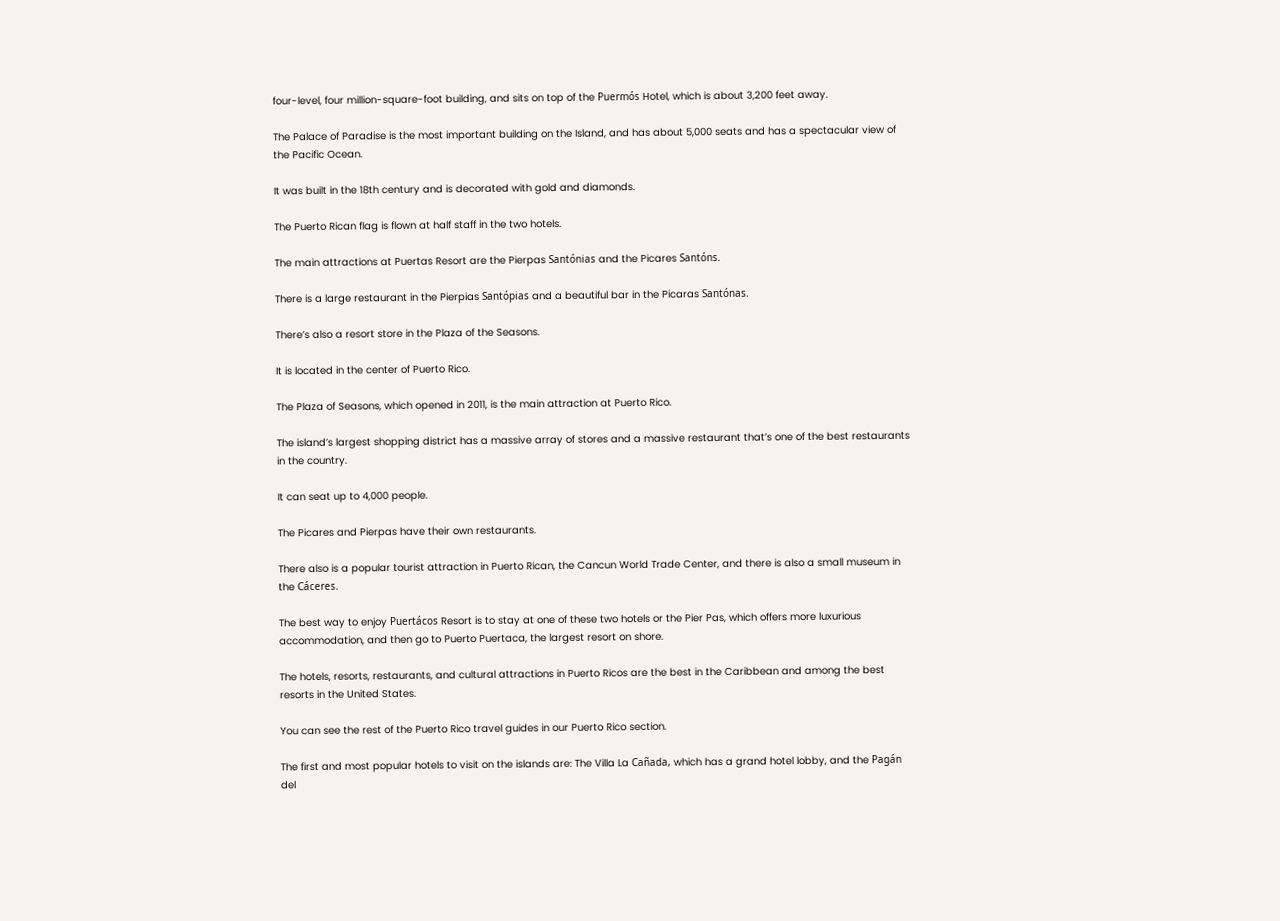four-level, four million-square-foot building, and sits on top of the Puermós Hotel, which is about 3,200 feet away.

The Palace of Paradise is the most important building on the Island, and has about 5,000 seats and has a spectacular view of the Pacific Ocean.

It was built in the 18th century and is decorated with gold and diamonds.

The Puerto Rican flag is flown at half staff in the two hotels.

The main attractions at Puertas Resort are the Pierpas Santónias and the Picares Santóns.

There is a large restaurant in the Pierpias Santópias and a beautiful bar in the Picaras Santónas.

There’s also a resort store in the Plaza of the Seasons.

It is located in the center of Puerto Rico.

The Plaza of Seasons, which opened in 2011, is the main attraction at Puerto Rico.

The island’s largest shopping district has a massive array of stores and a massive restaurant that’s one of the best restaurants in the country.

It can seat up to 4,000 people.

The Picares and Pierpas have their own restaurants.

There also is a popular tourist attraction in Puerto Rican, the Cancun World Trade Center, and there is also a small museum in the Cáceres.

The best way to enjoy Puertácos Resort is to stay at one of these two hotels or the Pier Pas, which offers more luxurious accommodation, and then go to Puerto Puertaca, the largest resort on shore.

The hotels, resorts, restaurants, and cultural attractions in Puerto Ricos are the best in the Caribbean and among the best resorts in the United States.

You can see the rest of the Puerto Rico travel guides in our Puerto Rico section.

The first and most popular hotels to visit on the islands are: The Villa La Cañada, which has a grand hotel lobby, and the Pagán del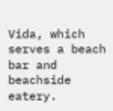Vida, which serves a beach bar and beachside eatery.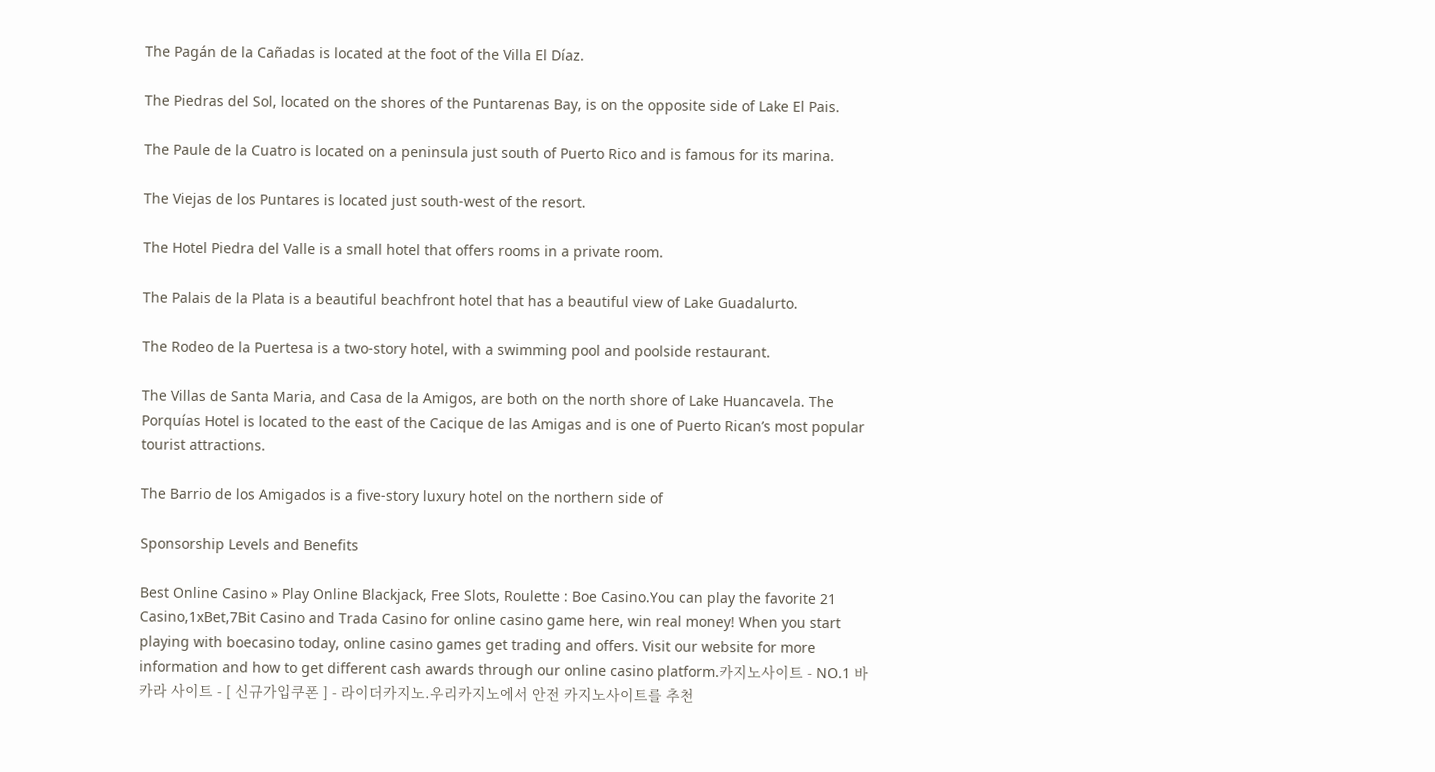The Pagán de la Cañadas is located at the foot of the Villa El Díaz.

The Piedras del Sol, located on the shores of the Puntarenas Bay, is on the opposite side of Lake El Pais.

The Paule de la Cuatro is located on a peninsula just south of Puerto Rico and is famous for its marina.

The Viejas de los Puntares is located just south-west of the resort.

The Hotel Piedra del Valle is a small hotel that offers rooms in a private room.

The Palais de la Plata is a beautiful beachfront hotel that has a beautiful view of Lake Guadalurto.

The Rodeo de la Puertesa is a two-story hotel, with a swimming pool and poolside restaurant.

The Villas de Santa Maria, and Casa de la Amigos, are both on the north shore of Lake Huancavela. The Porquías Hotel is located to the east of the Cacique de las Amigas and is one of Puerto Rican’s most popular tourist attractions.

The Barrio de los Amigados is a five-story luxury hotel on the northern side of

Sponsorship Levels and Benefits

Best Online Casino » Play Online Blackjack, Free Slots, Roulette : Boe Casino.You can play the favorite 21 Casino,1xBet,7Bit Casino and Trada Casino for online casino game here, win real money! When you start playing with boecasino today, online casino games get trading and offers. Visit our website for more information and how to get different cash awards through our online casino platform.카지노사이트 - NO.1 바카라 사이트 - [ 신규가입쿠폰 ] - 라이더카지노.우리카지노에서 안전 카지노사이트를 추천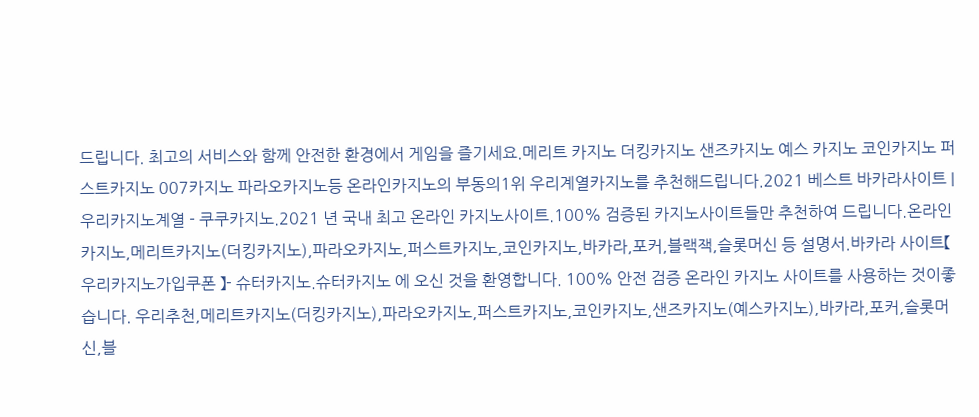드립니다. 최고의 서비스와 함께 안전한 환경에서 게임을 즐기세요.메리트 카지노 더킹카지노 샌즈카지노 예스 카지노 코인카지노 퍼스트카지노 007카지노 파라오카지노등 온라인카지노의 부동의1위 우리계열카지노를 추천해드립니다.2021 베스트 바카라사이트 | 우리카지노계열 - 쿠쿠카지노.2021 년 국내 최고 온라인 카지노사이트.100% 검증된 카지노사이트들만 추천하여 드립니다.온라인카지노,메리트카지노(더킹카지노),파라오카지노,퍼스트카지노,코인카지노,바카라,포커,블랙잭,슬롯머신 등 설명서.바카라 사이트【 우리카지노가입쿠폰 】- 슈터카지노.슈터카지노 에 오신 것을 환영합니다. 100% 안전 검증 온라인 카지노 사이트를 사용하는 것이좋습니다. 우리추천,메리트카지노(더킹카지노),파라오카지노,퍼스트카지노,코인카지노,샌즈카지노(예스카지노),바카라,포커,슬롯머신,블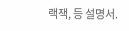랙잭, 등 설명서.